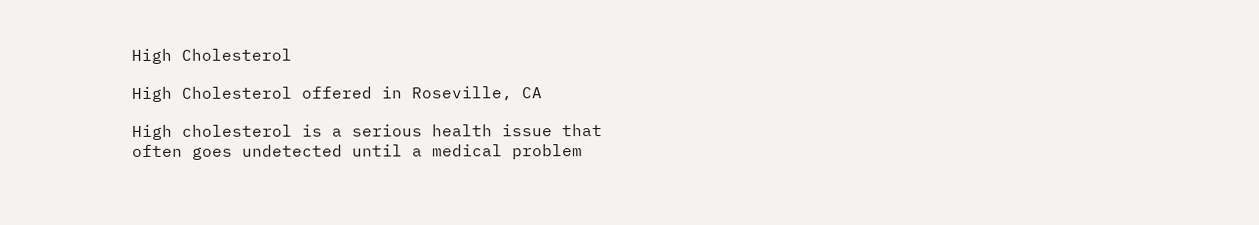High Cholesterol

High Cholesterol offered in Roseville, CA

High cholesterol is a serious health issue that often goes undetected until a medical problem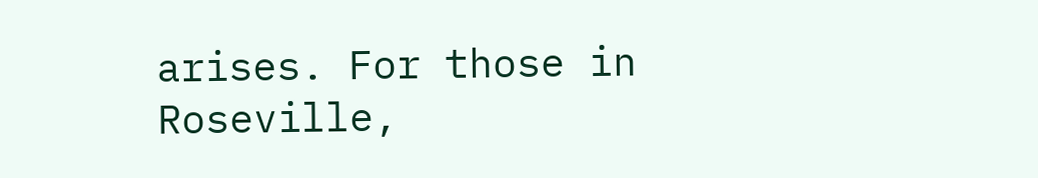arises. For those in Roseville,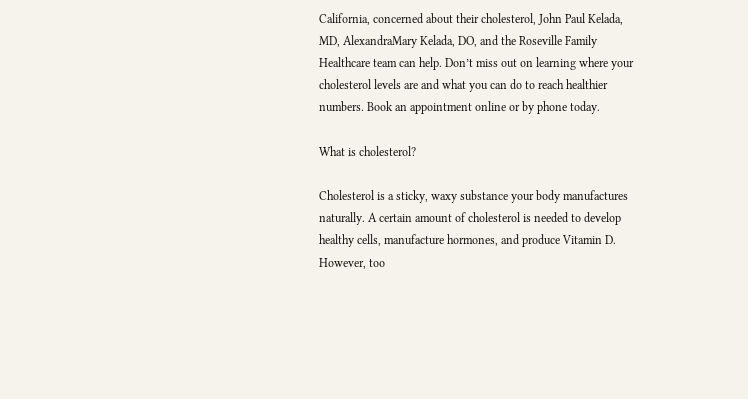California, concerned about their cholesterol, John Paul Kelada, MD, AlexandraMary Kelada, DO, and the Roseville Family Healthcare team can help. Don’t miss out on learning where your cholesterol levels are and what you can do to reach healthier numbers. Book an appointment online or by phone today.

What is cholesterol?

Cholesterol is a sticky, waxy substance your body manufactures naturally. A certain amount of cholesterol is needed to develop healthy cells, manufacture hormones, and produce Vitamin D. However, too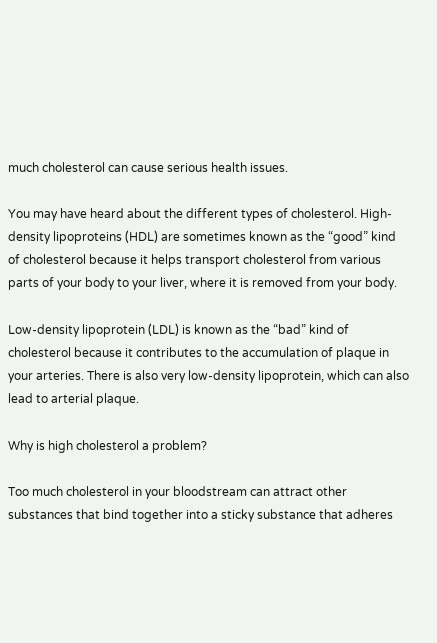much cholesterol can cause serious health issues.

You may have heard about the different types of cholesterol. High-density lipoproteins (HDL) are sometimes known as the “good” kind of cholesterol because it helps transport cholesterol from various parts of your body to your liver, where it is removed from your body.

Low-density lipoprotein (LDL) is known as the “bad” kind of cholesterol because it contributes to the accumulation of plaque in your arteries. There is also very low-density lipoprotein, which can also lead to arterial plaque.

Why is high cholesterol a problem?

Too much cholesterol in your bloodstream can attract other substances that bind together into a sticky substance that adheres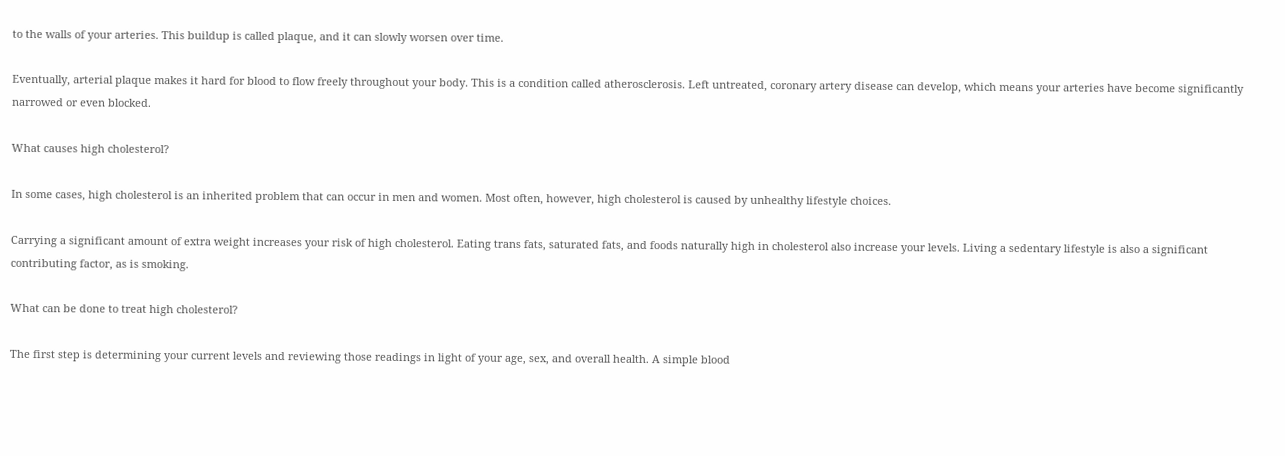to the walls of your arteries. This buildup is called plaque, and it can slowly worsen over time.

Eventually, arterial plaque makes it hard for blood to flow freely throughout your body. This is a condition called atherosclerosis. Left untreated, coronary artery disease can develop, which means your arteries have become significantly narrowed or even blocked.

What causes high cholesterol?

In some cases, high cholesterol is an inherited problem that can occur in men and women. Most often, however, high cholesterol is caused by unhealthy lifestyle choices.

Carrying a significant amount of extra weight increases your risk of high cholesterol. Eating trans fats, saturated fats, and foods naturally high in cholesterol also increase your levels. Living a sedentary lifestyle is also a significant contributing factor, as is smoking.

What can be done to treat high cholesterol?

The first step is determining your current levels and reviewing those readings in light of your age, sex, and overall health. A simple blood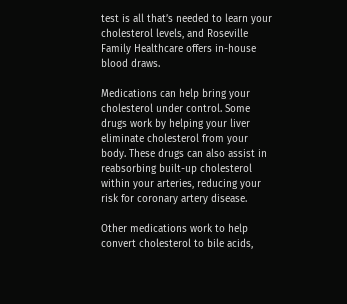test is all that’s needed to learn your cholesterol levels, and Roseville Family Healthcare offers in-house blood draws.

Medications can help bring your cholesterol under control. Some drugs work by helping your liver eliminate cholesterol from your body. These drugs can also assist in reabsorbing built-up cholesterol within your arteries, reducing your risk for coronary artery disease.

Other medications work to help convert cholesterol to bile acids,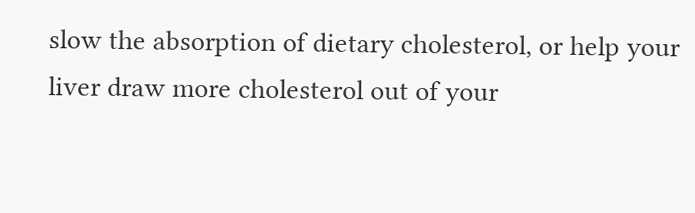slow the absorption of dietary cholesterol, or help your liver draw more cholesterol out of your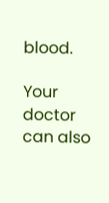blood.

Your doctor can also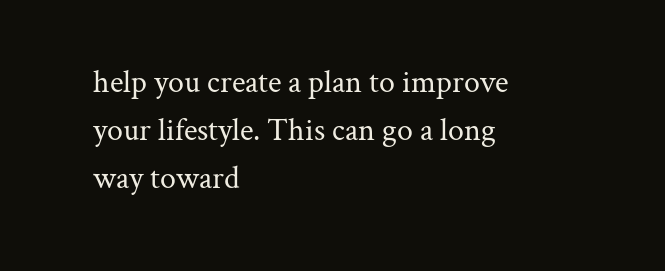help you create a plan to improve your lifestyle. This can go a long way toward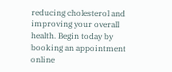reducing cholesterol and improving your overall health. Begin today by booking an appointment online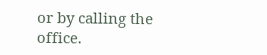or by calling the office.